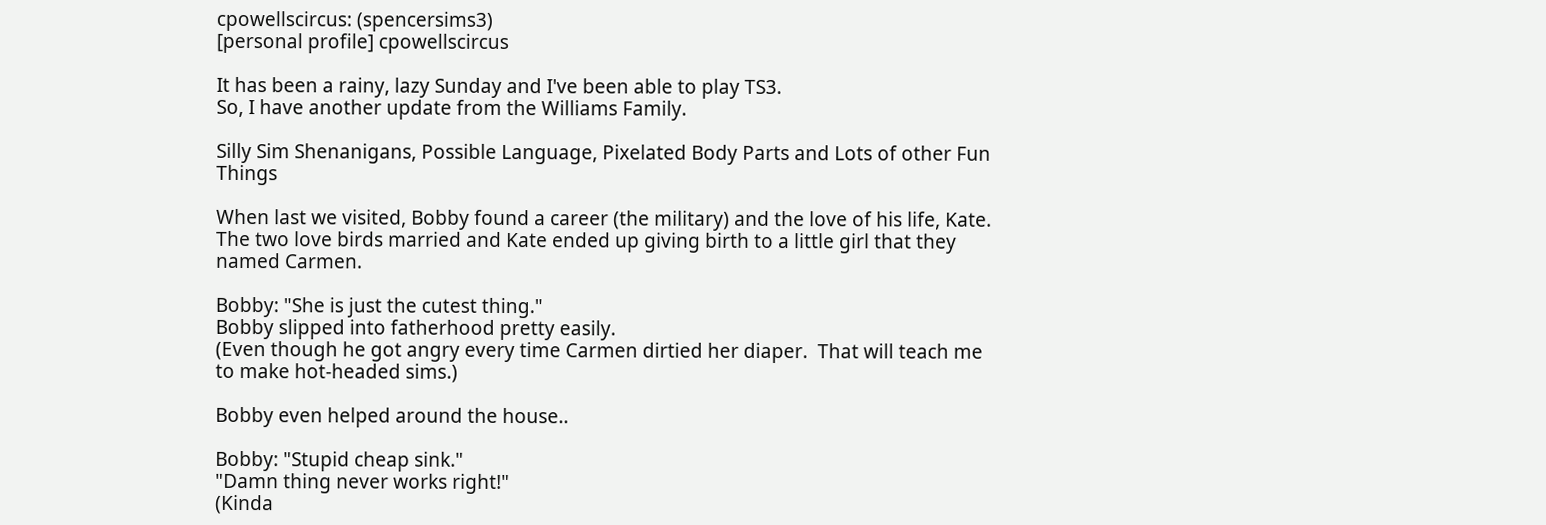cpowellscircus: (spencersims3)
[personal profile] cpowellscircus

It has been a rainy, lazy Sunday and I've been able to play TS3.
So, I have another update from the Williams Family.

Silly Sim Shenanigans, Possible Language, Pixelated Body Parts and Lots of other Fun Things

When last we visited, Bobby found a career (the military) and the love of his life, Kate.
The two love birds married and Kate ended up giving birth to a little girl that they named Carmen.

Bobby: "She is just the cutest thing."
Bobby slipped into fatherhood pretty easily.
(Even though he got angry every time Carmen dirtied her diaper.  That will teach me to make hot-headed sims.)

Bobby even helped around the house..

Bobby: "Stupid cheap sink."
"Damn thing never works right!"
(Kinda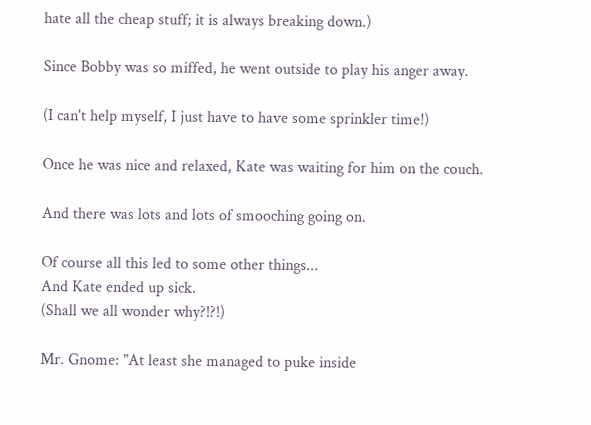hate all the cheap stuff; it is always breaking down.)

Since Bobby was so miffed, he went outside to play his anger away.

(I can't help myself, I just have to have some sprinkler time!)

Once he was nice and relaxed, Kate was waiting for him on the couch.

And there was lots and lots of smooching going on.

Of course all this led to some other things...
And Kate ended up sick.
(Shall we all wonder why?!?!)

Mr. Gnome: "At least she managed to puke inside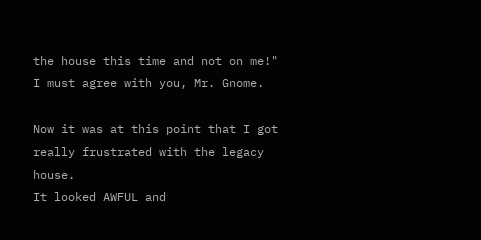the house this time and not on me!"
I must agree with you, Mr. Gnome.

Now it was at this point that I got really frustrated with the legacy house.
It looked AWFUL and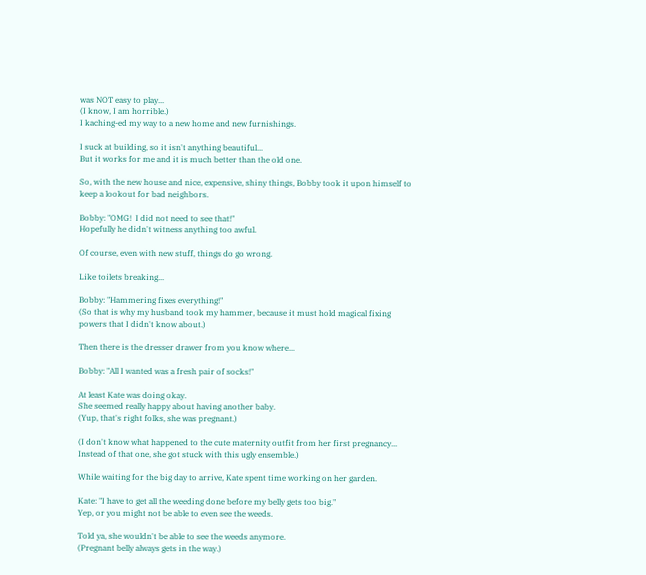was NOT easy to play...
(I know, I am horrible.)
I kaching-ed my way to a new home and new furnishings.

I suck at building, so it isn't anything beautiful...
But it works for me and it is much better than the old one.

So, with the new house and nice, expensive, shiny things, Bobby took it upon himself to keep a lookout for bad neighbors.

Bobby: "OMG!  I did not need to see that!"
Hopefully he didn't witness anything too awful.

Of course, even with new stuff, things do go wrong.

Like toilets breaking...

Bobby: "Hammering fixes everything!"
(So that is why my husband took my hammer, because it must hold magical fixing powers that I didn't know about.)

Then there is the dresser drawer from you know where...

Bobby: "All I wanted was a fresh pair of socks!"

At least Kate was doing okay.
She seemed really happy about having another baby.
(Yup, that's right folks, she was pregnant.)

(I don't know what happened to the cute maternity outfit from her first pregnancy...
Instead of that one, she got stuck with this ugly ensemble.)

While waiting for the big day to arrive, Kate spent time working on her garden.

Kate: "I have to get all the weeding done before my belly gets too big."
Yep, or you might not be able to even see the weeds.

Told ya, she wouldn't be able to see the weeds anymore.
(Pregnant belly always gets in the way.)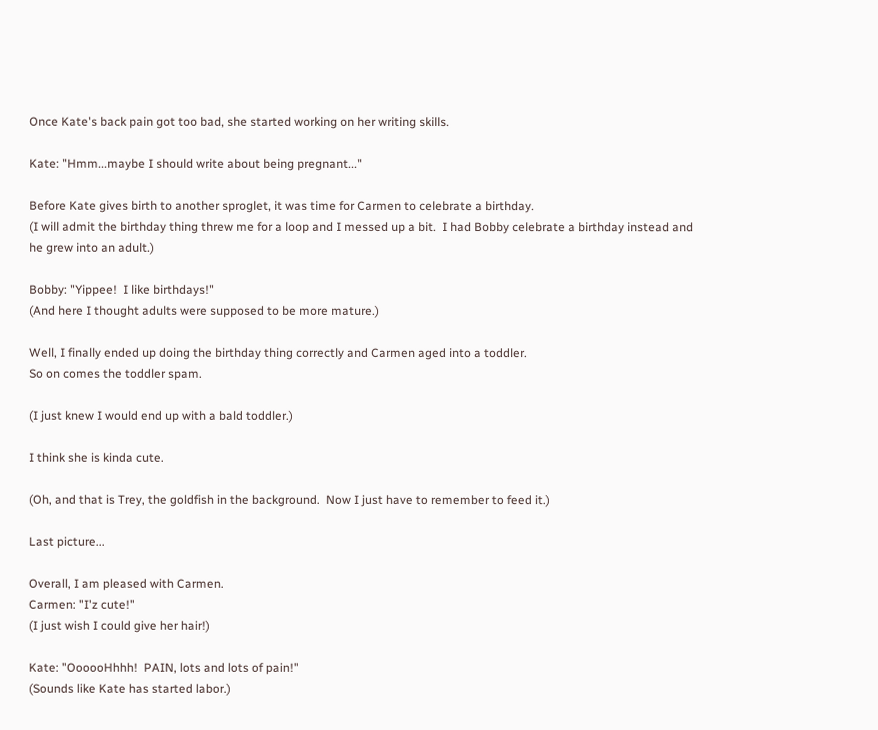Once Kate's back pain got too bad, she started working on her writing skills.

Kate: "Hmm...maybe I should write about being pregnant..."

Before Kate gives birth to another sproglet, it was time for Carmen to celebrate a birthday.
(I will admit the birthday thing threw me for a loop and I messed up a bit.  I had Bobby celebrate a birthday instead and he grew into an adult.)

Bobby: "Yippee!  I like birthdays!"
(And here I thought adults were supposed to be more mature.)

Well, I finally ended up doing the birthday thing correctly and Carmen aged into a toddler.
So on comes the toddler spam.

(I just knew I would end up with a bald toddler.)

I think she is kinda cute.

(Oh, and that is Trey, the goldfish in the background.  Now I just have to remember to feed it.)

Last picture...

Overall, I am pleased with Carmen.
Carmen: "I'z cute!"
(I just wish I could give her hair!)

Kate: "OooooHhhh!  PAIN, lots and lots of pain!"
(Sounds like Kate has started labor.)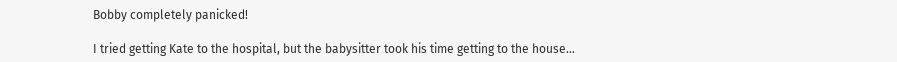Bobby completely panicked!

I tried getting Kate to the hospital, but the babysitter took his time getting to the house...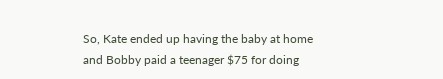So, Kate ended up having the baby at home and Bobby paid a teenager $75 for doing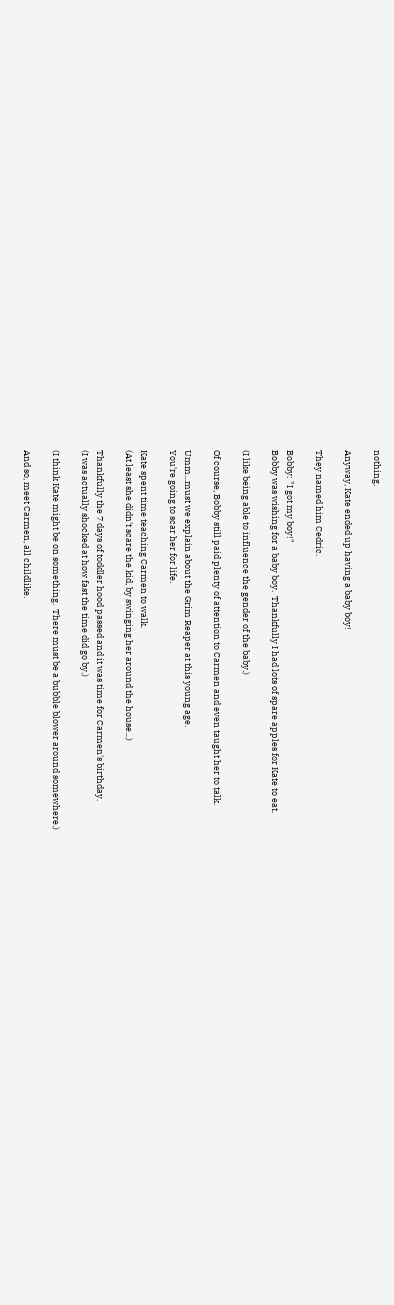nothing.

Anyway, Kate ended up having a baby boy!

They named him Cedric.

Bobby: "I got my boy!"
Bobby was wishing for a baby boy.  Thankfully I had lots of spare apples for Kate to eat.

(I like being able to influence the gender of the baby.)

Of course, Bobby still paid plenty of attention to Carmen and even taught her to talk.

Umm...must we explain about the Grim Reaper at this young age.
You're going to scar her for life.

Kate spent time teaching Carmen to walk.
(At least she didn't scare the kid, by swinging her around the house...)

Thankfully the 7 days of toddler hood passed and it was time for Carmen's birthday.
(I was actually shocked at how fast the time did go by.)

(I think Kate might be on something.  There must be a bubble blower around somewhere.)

And so, meet Carmen, all childlike.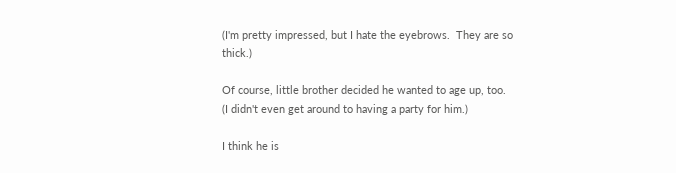(I'm pretty impressed, but I hate the eyebrows.  They are so thick.)

Of course, little brother decided he wanted to age up, too.
(I didn't even get around to having a party for him.)

I think he is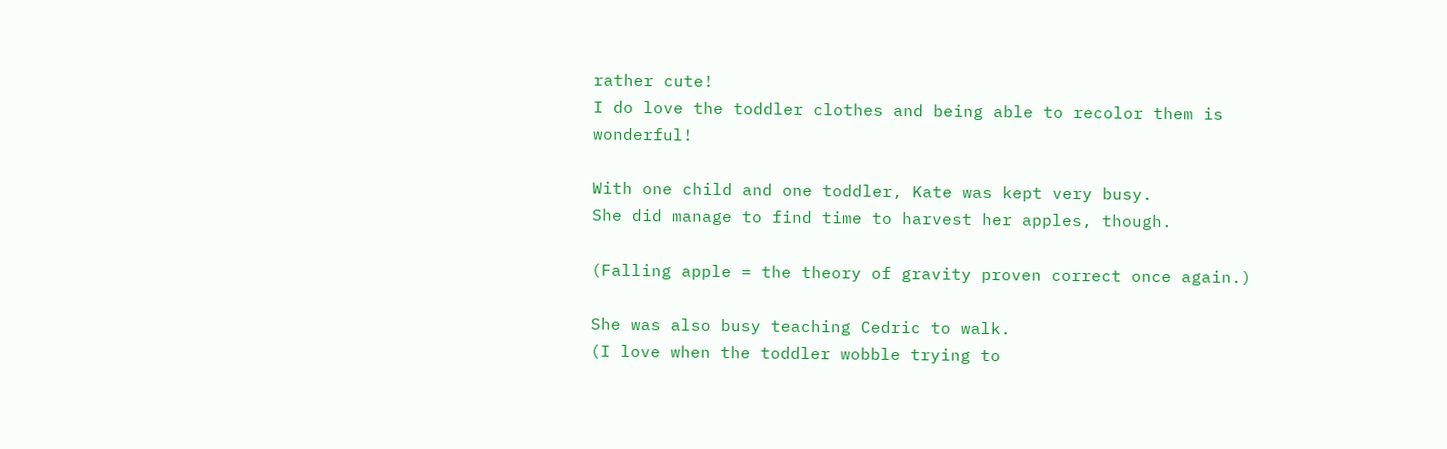rather cute!
I do love the toddler clothes and being able to recolor them is wonderful!

With one child and one toddler, Kate was kept very busy.
She did manage to find time to harvest her apples, though.

(Falling apple = the theory of gravity proven correct once again.)

She was also busy teaching Cedric to walk.
(I love when the toddler wobble trying to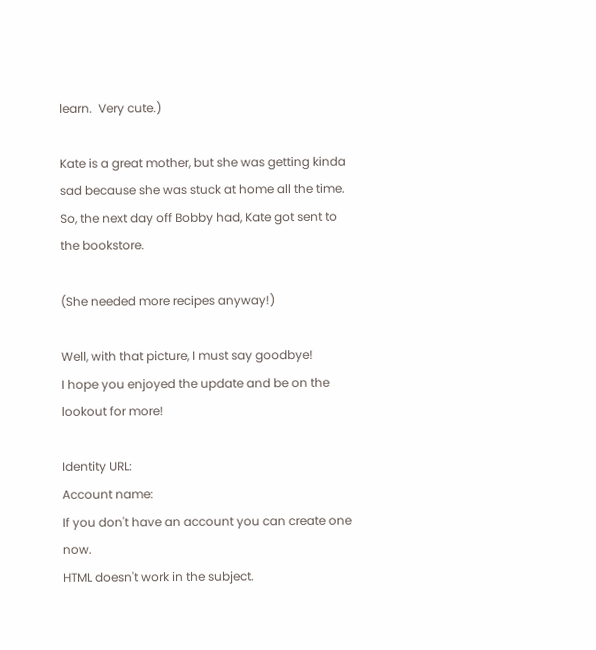learn.  Very cute.)

Kate is a great mother, but she was getting kinda sad because she was stuck at home all the time.
So, the next day off Bobby had, Kate got sent to the bookstore.

(She needed more recipes anyway!)

Well, with that picture, I must say goodbye!
I hope you enjoyed the update and be on the lookout for more!

Identity URL:
Account name:
If you don't have an account you can create one now.
HTML doesn't work in the subject.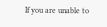If you are unable to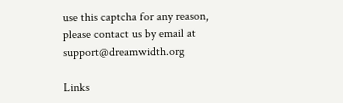use this captcha for any reason, please contact us by email at support@dreamwidth.org

Links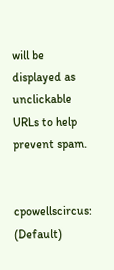will be displayed as unclickable URLs to help prevent spam.


cpowellscircus: (Default)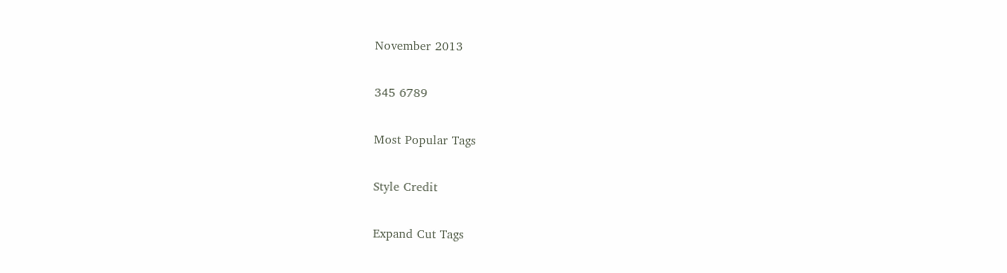November 2013

345 6789

Most Popular Tags

Style Credit

Expand Cut Tags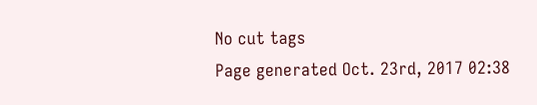No cut tags
Page generated Oct. 23rd, 2017 02:38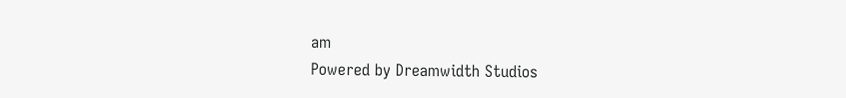am
Powered by Dreamwidth Studios